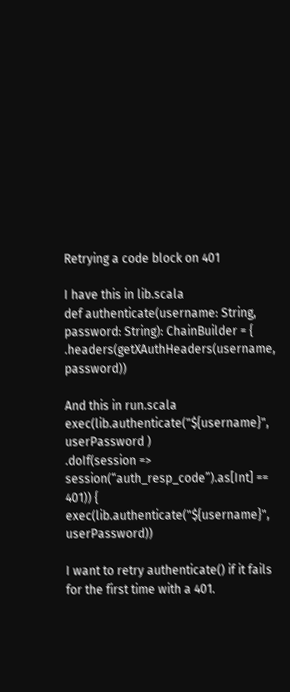Retrying a code block on 401

I have this in lib.scala
def authenticate(username: String, password: String): ChainBuilder = {
.headers(getXAuthHeaders(username, password))

And this in run.scala
exec(lib.authenticate("${username}", userPassword )
.doIf(session => session(“auth_resp_code”).as[Int] == 401)) {
exec(lib.authenticate("${username}", userPassword))

I want to retry authenticate() if it fails for the first time with a 401.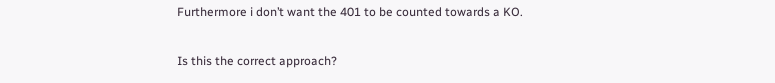Furthermore i don’t want the 401 to be counted towards a KO.

Is this the correct approach?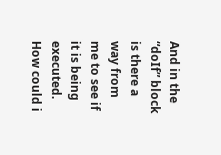And in the “doIf” block is there a way from me to see if it is being executed. How could i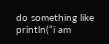do something like println(“i am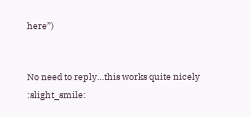here”)


No need to reply…this works quite nicely :slight_smile: